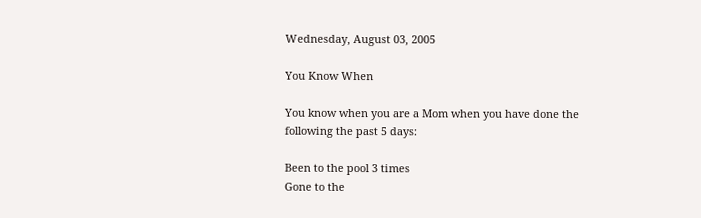Wednesday, August 03, 2005

You Know When

You know when you are a Mom when you have done the following the past 5 days:

Been to the pool 3 times
Gone to the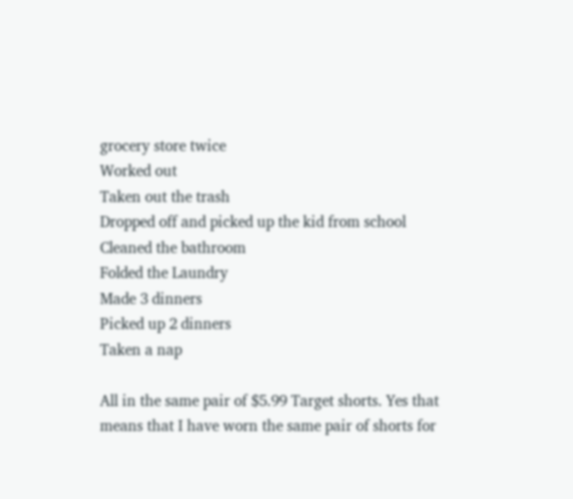grocery store twice
Worked out
Taken out the trash
Dropped off and picked up the kid from school
Cleaned the bathroom
Folded the Laundry
Made 3 dinners
Picked up 2 dinners
Taken a nap

All in the same pair of $5.99 Target shorts. Yes that means that I have worn the same pair of shorts for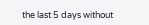the last 5 days without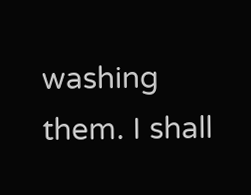washing them. I shall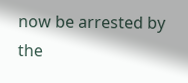now be arrested by the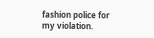fashion police for my violation.